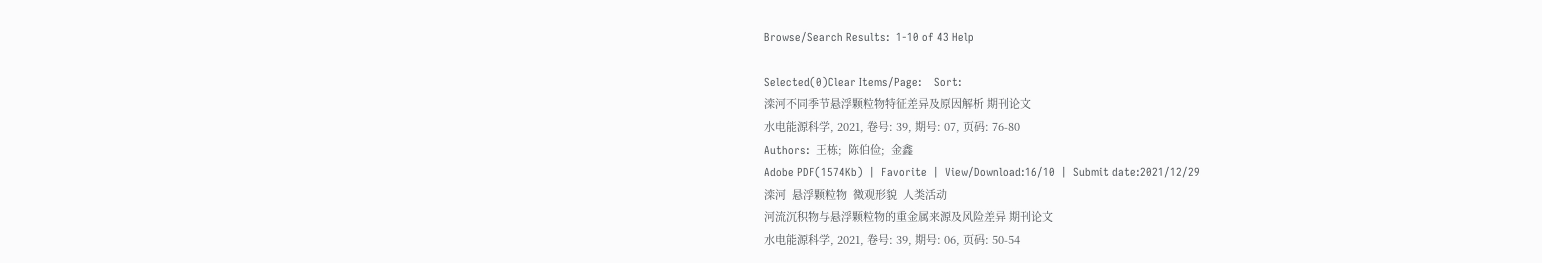Browse/Search Results:  1-10 of 43 Help

Selected(0)Clear Items/Page:    Sort:
滦河不同季节悬浮颗粒物特征差异及原因解析 期刊论文
水电能源科学, 2021, 卷号: 39, 期号: 07, 页码: 76-80
Authors:  王栋;  陈伯俭;  金鑫
Adobe PDF(1574Kb)  |  Favorite  |  View/Download:16/10  |  Submit date:2021/12/29
滦河  悬浮颗粒物  微观形貌  人类活动
河流沉积物与悬浮颗粒物的重金属来源及风险差异 期刊论文
水电能源科学, 2021, 卷号: 39, 期号: 06, 页码: 50-54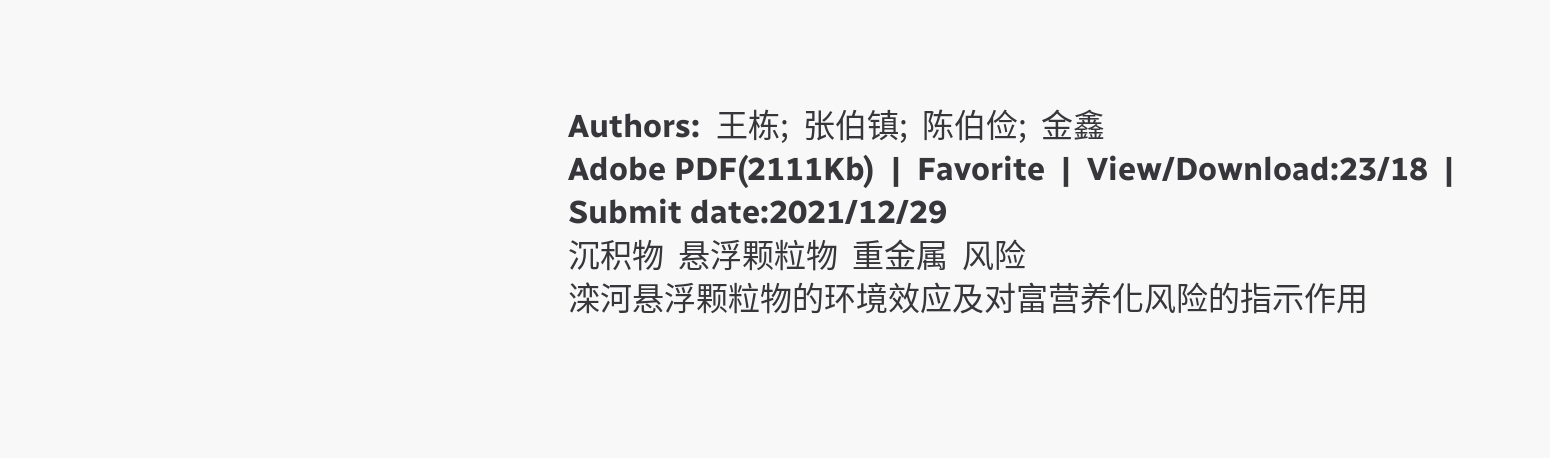Authors:  王栋;  张伯镇;  陈伯俭;  金鑫
Adobe PDF(2111Kb)  |  Favorite  |  View/Download:23/18  |  Submit date:2021/12/29
沉积物  悬浮颗粒物  重金属  风险
滦河悬浮颗粒物的环境效应及对富营养化风险的指示作用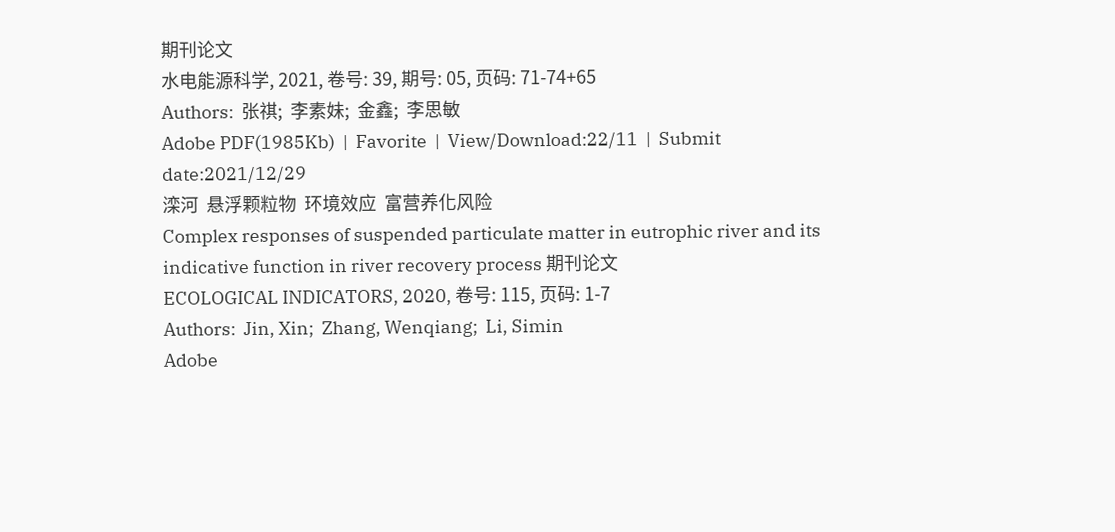期刊论文
水电能源科学, 2021, 卷号: 39, 期号: 05, 页码: 71-74+65
Authors:  张祺;  李素妹;  金鑫;  李思敏
Adobe PDF(1985Kb)  |  Favorite  |  View/Download:22/11  |  Submit date:2021/12/29
滦河  悬浮颗粒物  环境效应  富营养化风险
Complex responses of suspended particulate matter in eutrophic river and its indicative function in river recovery process 期刊论文
ECOLOGICAL INDICATORS, 2020, 卷号: 115, 页码: 1-7
Authors:  Jin, Xin;  Zhang, Wenqiang;  Li, Simin
Adobe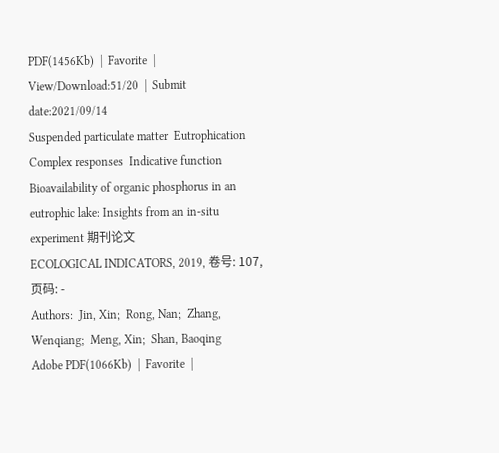PDF(1456Kb)  |  Favorite  |  View/Download:51/20  |  Submit date:2021/09/14
Suspended particulate matter  Eutrophication  Complex responses  Indicative function
Bioavailability of organic phosphorus in an eutrophic lake: Insights from an in-situ experiment 期刊论文
ECOLOGICAL INDICATORS, 2019, 卷号: 107, 页码: -
Authors:  Jin, Xin;  Rong, Nan;  Zhang, Wenqiang;  Meng, Xin;  Shan, Baoqing
Adobe PDF(1066Kb)  |  Favorite  |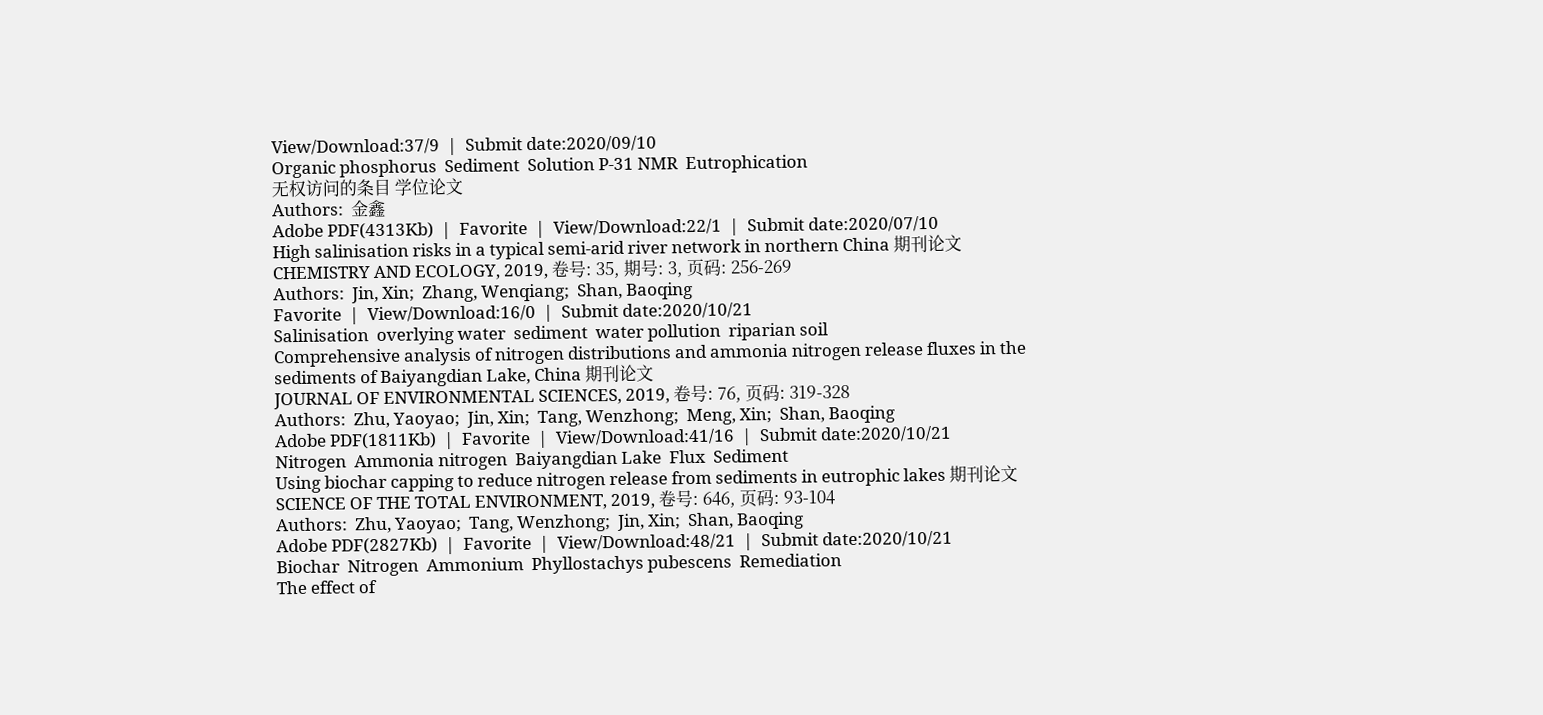View/Download:37/9  |  Submit date:2020/09/10
Organic phosphorus  Sediment  Solution P-31 NMR  Eutrophication
无权访问的条目 学位论文
Authors:  金鑫
Adobe PDF(4313Kb)  |  Favorite  |  View/Download:22/1  |  Submit date:2020/07/10
High salinisation risks in a typical semi-arid river network in northern China 期刊论文
CHEMISTRY AND ECOLOGY, 2019, 卷号: 35, 期号: 3, 页码: 256-269
Authors:  Jin, Xin;  Zhang, Wenqiang;  Shan, Baoqing
Favorite  |  View/Download:16/0  |  Submit date:2020/10/21
Salinisation  overlying water  sediment  water pollution  riparian soil
Comprehensive analysis of nitrogen distributions and ammonia nitrogen release fluxes in the sediments of Baiyangdian Lake, China 期刊论文
JOURNAL OF ENVIRONMENTAL SCIENCES, 2019, 卷号: 76, 页码: 319-328
Authors:  Zhu, Yaoyao;  Jin, Xin;  Tang, Wenzhong;  Meng, Xin;  Shan, Baoqing
Adobe PDF(1811Kb)  |  Favorite  |  View/Download:41/16  |  Submit date:2020/10/21
Nitrogen  Ammonia nitrogen  Baiyangdian Lake  Flux  Sediment
Using biochar capping to reduce nitrogen release from sediments in eutrophic lakes 期刊论文
SCIENCE OF THE TOTAL ENVIRONMENT, 2019, 卷号: 646, 页码: 93-104
Authors:  Zhu, Yaoyao;  Tang, Wenzhong;  Jin, Xin;  Shan, Baoqing
Adobe PDF(2827Kb)  |  Favorite  |  View/Download:48/21  |  Submit date:2020/10/21
Biochar  Nitrogen  Ammonium  Phyllostachys pubescens  Remediation
The effect of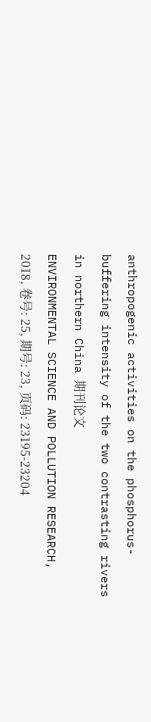anthropogenic activities on the phosphorus-buffering intensity of the two contrasting rivers in northern China 期刊论文
ENVIRONMENTAL SCIENCE AND POLLUTION RESEARCH, 2018, 卷号: 25, 期号: 23, 页码: 23195-23204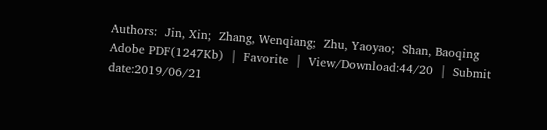Authors:  Jin, Xin;  Zhang, Wenqiang;  Zhu, Yaoyao;  Shan, Baoqing
Adobe PDF(1247Kb)  |  Favorite  |  View/Download:44/20  |  Submit date:2019/06/21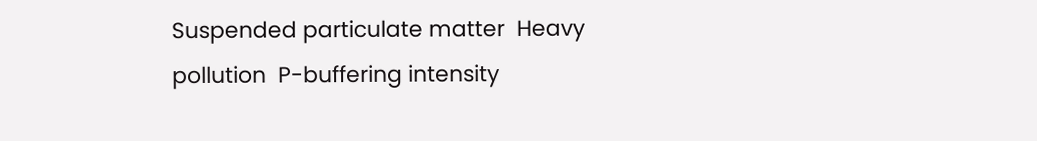Suspended particulate matter  Heavy pollution  P-buffering intensity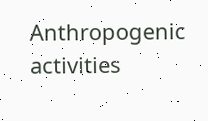Anthropogenic activities